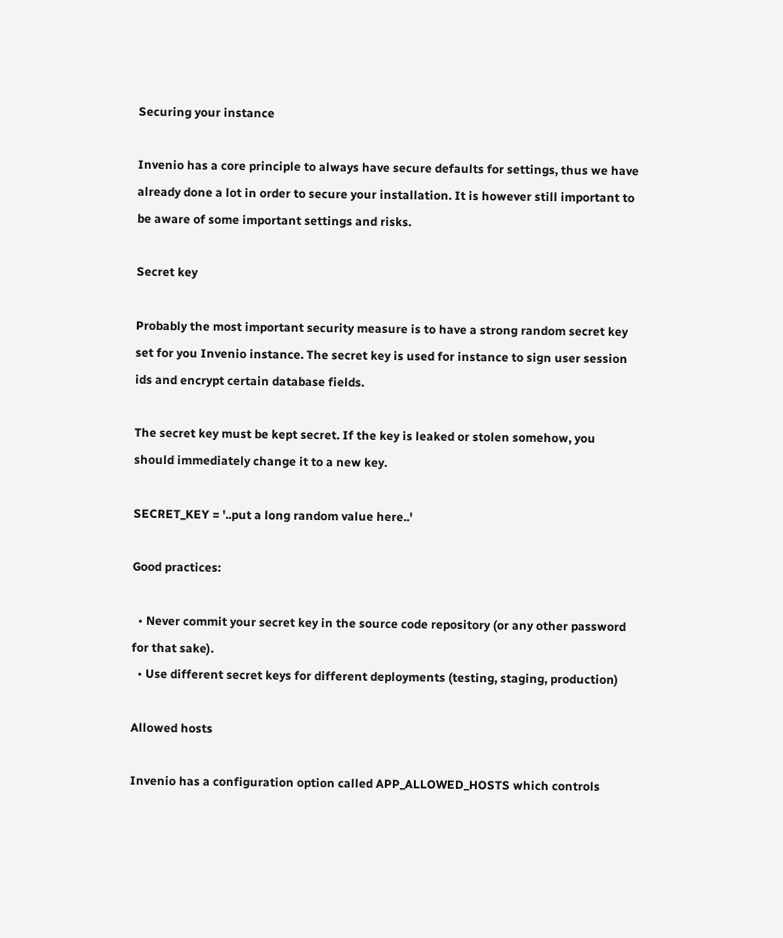Securing your instance

Invenio has a core principle to always have secure defaults for settings, thus we have already done a lot in order to secure your installation. It is however still important to be aware of some important settings and risks.

Secret key

Probably the most important security measure is to have a strong random secret key set for you Invenio instance. The secret key is used for instance to sign user session ids and encrypt certain database fields.

The secret key must be kept secret. If the key is leaked or stolen somehow, you should immediately change it to a new key.

SECRET_KEY = '..put a long random value here..'

Good practices:

  • Never commit your secret key in the source code repository (or any other password for that sake).
  • Use different secret keys for different deployments (testing, staging, production)

Allowed hosts

Invenio has a configuration option called APP_ALLOWED_HOSTS which controls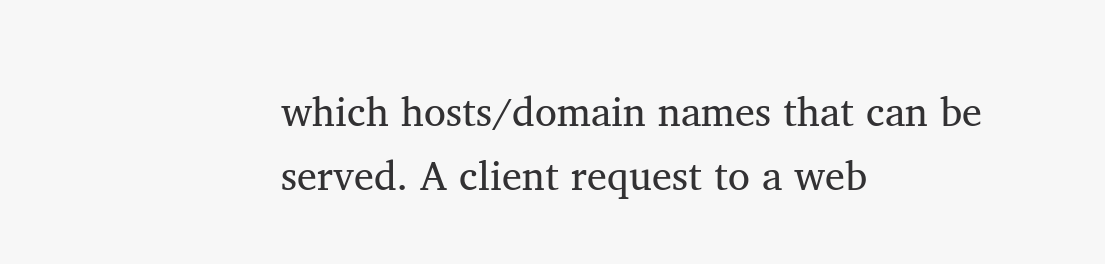which hosts/domain names that can be served. A client request to a web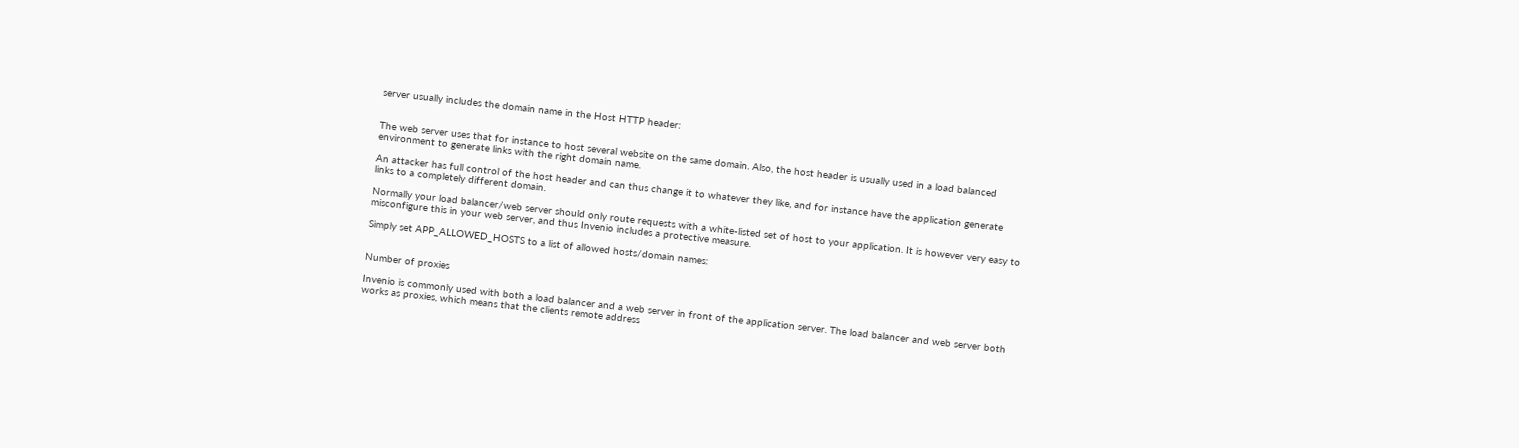server usually includes the domain name in the Host HTTP header:


The web server uses that for instance to host several website on the same domain. Also, the host header is usually used in a load balanced environment to generate links with the right domain name.

An attacker has full control of the host header and can thus change it to whatever they like, and for instance have the application generate links to a completely different domain.

Normally your load balancer/web server should only route requests with a white-listed set of host to your application. It is however very easy to misconfigure this in your web server, and thus Invenio includes a protective measure.

Simply set APP_ALLOWED_HOSTS to a list of allowed hosts/domain names:


Number of proxies

Invenio is commonly used with both a load balancer and a web server in front of the application server. The load balancer and web server both works as proxies, which means that the clients remote address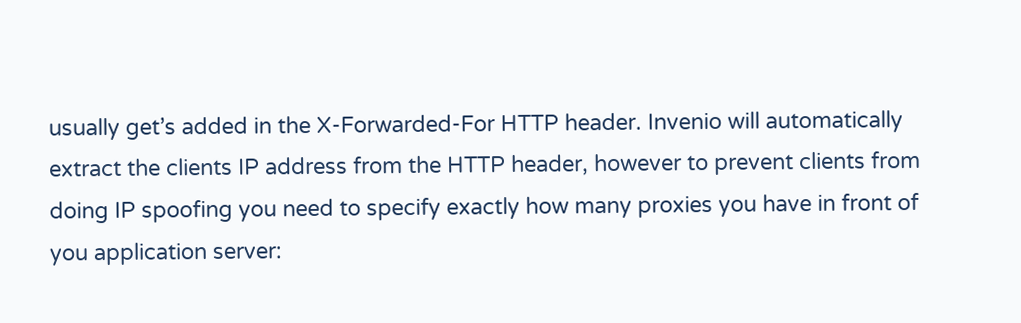usually get’s added in the X-Forwarded-For HTTP header. Invenio will automatically extract the clients IP address from the HTTP header, however to prevent clients from doing IP spoofing you need to specify exactly how many proxies you have in front of you application server: